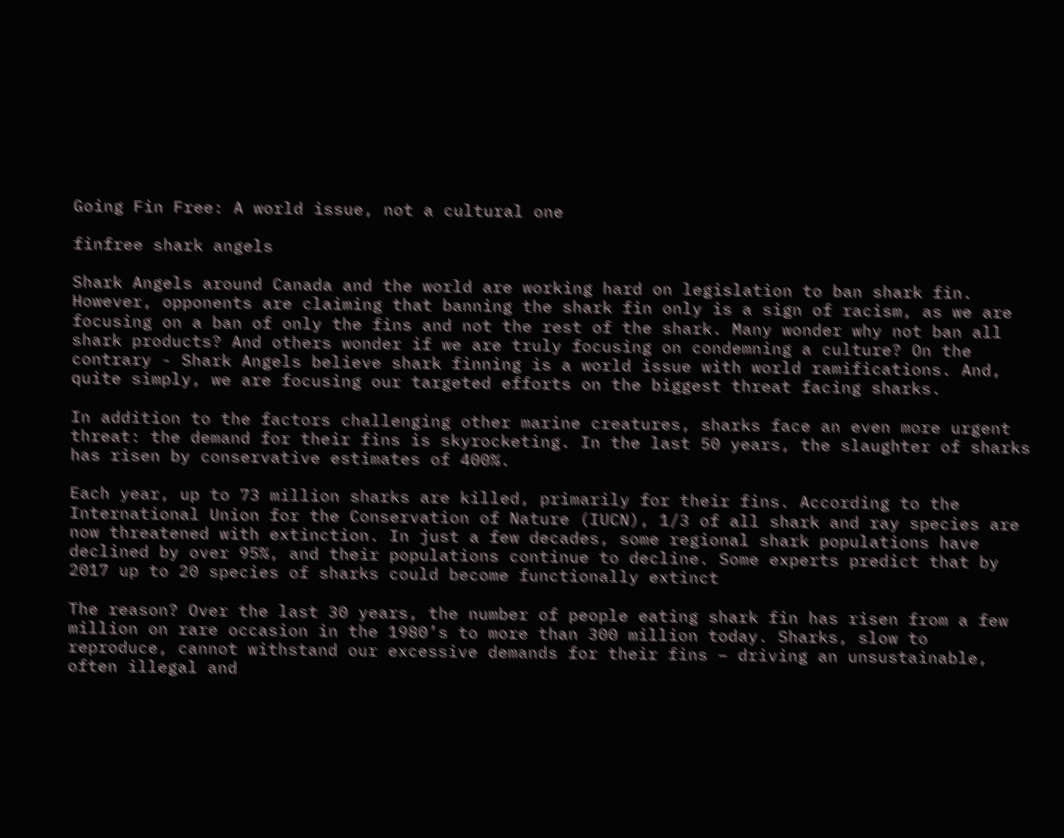Going Fin Free: A world issue, not a cultural one

finfree shark angels

Shark Angels around Canada and the world are working hard on legislation to ban shark fin. However, opponents are claiming that banning the shark fin only is a sign of racism, as we are focusing on a ban of only the fins and not the rest of the shark. Many wonder why not ban all shark products? And others wonder if we are truly focusing on condemning a culture? On the contrary - Shark Angels believe shark finning is a world issue with world ramifications. And, quite simply, we are focusing our targeted efforts on the biggest threat facing sharks.

In addition to the factors challenging other marine creatures, sharks face an even more urgent threat: the demand for their fins is skyrocketing. In the last 50 years, the slaughter of sharks has risen by conservative estimates of 400%.

Each year, up to 73 million sharks are killed, primarily for their fins. According to the International Union for the Conservation of Nature (IUCN), 1/3 of all shark and ray species are now threatened with extinction. In just a few decades, some regional shark populations have declined by over 95%, and their populations continue to decline. Some experts predict that by 2017 up to 20 species of sharks could become functionally extinct

The reason? Over the last 30 years, the number of people eating shark fin has risen from a few million on rare occasion in the 1980’s to more than 300 million today. Sharks, slow to reproduce, cannot withstand our excessive demands for their fins – driving an unsustainable, often illegal and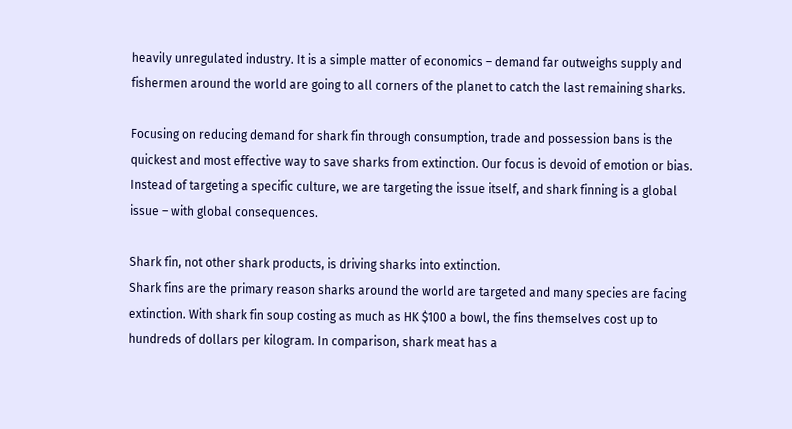heavily unregulated industry. It is a simple matter of economics – demand far outweighs supply and fishermen around the world are going to all corners of the planet to catch the last remaining sharks.

Focusing on reducing demand for shark fin through consumption, trade and possession bans is the quickest and most effective way to save sharks from extinction. Our focus is devoid of emotion or bias. Instead of targeting a specific culture, we are targeting the issue itself, and shark finning is a global issue – with global consequences.

Shark fin, not other shark products, is driving sharks into extinction.
Shark fins are the primary reason sharks around the world are targeted and many species are facing extinction. With shark fin soup costing as much as HK $100 a bowl, the fins themselves cost up to hundreds of dollars per kilogram. In comparison, shark meat has a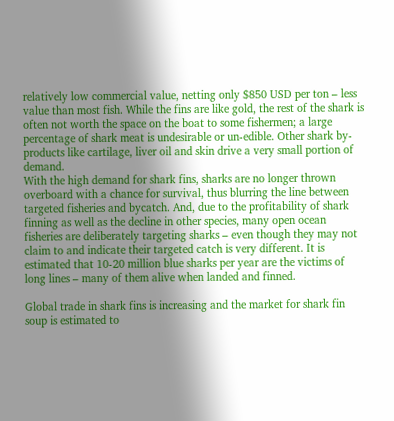relatively low commercial value, netting only $850 USD per ton – less value than most fish. While the fins are like gold, the rest of the shark is often not worth the space on the boat to some fishermen; a large percentage of shark meat is undesirable or un-edible. Other shark by-products like cartilage, liver oil and skin drive a very small portion of demand.
With the high demand for shark fins, sharks are no longer thrown overboard with a chance for survival, thus blurring the line between targeted fisheries and bycatch. And, due to the profitability of shark finning as well as the decline in other species, many open ocean fisheries are deliberately targeting sharks – even though they may not claim to and indicate their targeted catch is very different. It is estimated that 10-20 million blue sharks per year are the victims of long lines – many of them alive when landed and finned.

Global trade in shark fins is increasing and the market for shark fin soup is estimated to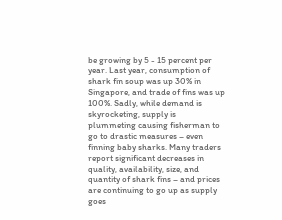be growing by 5 - 15 percent per year. Last year, consumption of shark fin soup was up 30% in Singapore, and trade of fins was up 100%. Sadly, while demand is skyrocketing, supply is plummeting causing fisherman to go to drastic measures – even finning baby sharks. Many traders report significant decreases in quality, availability, size, and quantity of shark fins – and prices are continuing to go up as supply goes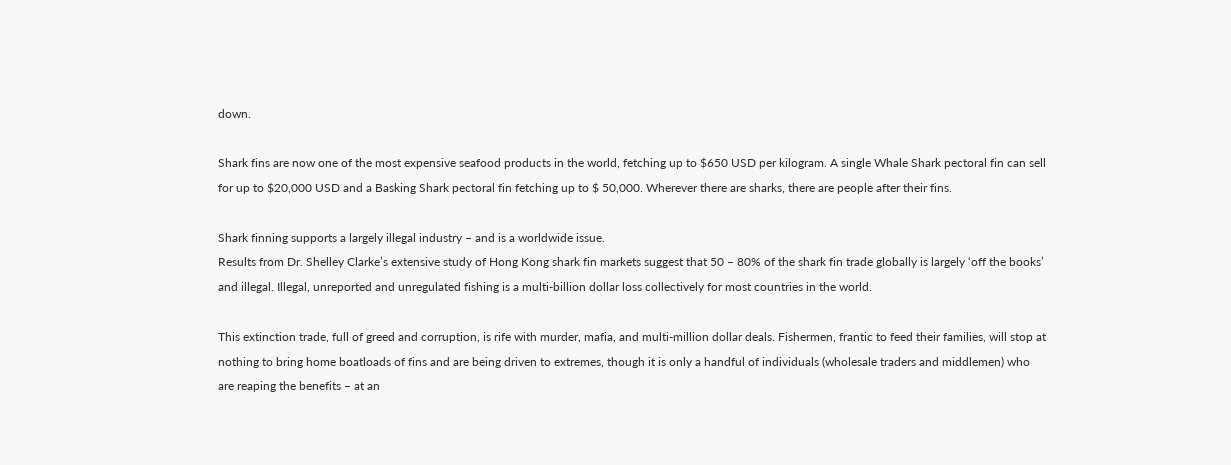down.

Shark fins are now one of the most expensive seafood products in the world, fetching up to $650 USD per kilogram. A single Whale Shark pectoral fin can sell for up to $20,000 USD and a Basking Shark pectoral fin fetching up to $ 50,000. Wherever there are sharks, there are people after their fins.

Shark finning supports a largely illegal industry – and is a worldwide issue.
Results from Dr. Shelley Clarke’s extensive study of Hong Kong shark fin markets suggest that 50 – 80% of the shark fin trade globally is largely ‘off the books’ and illegal. Illegal, unreported and unregulated fishing is a multi-billion dollar loss collectively for most countries in the world.

This extinction trade, full of greed and corruption, is rife with murder, mafia, and multi-million dollar deals. Fishermen, frantic to feed their families, will stop at nothing to bring home boatloads of fins and are being driven to extremes, though it is only a handful of individuals (wholesale traders and middlemen) who are reaping the benefits – at an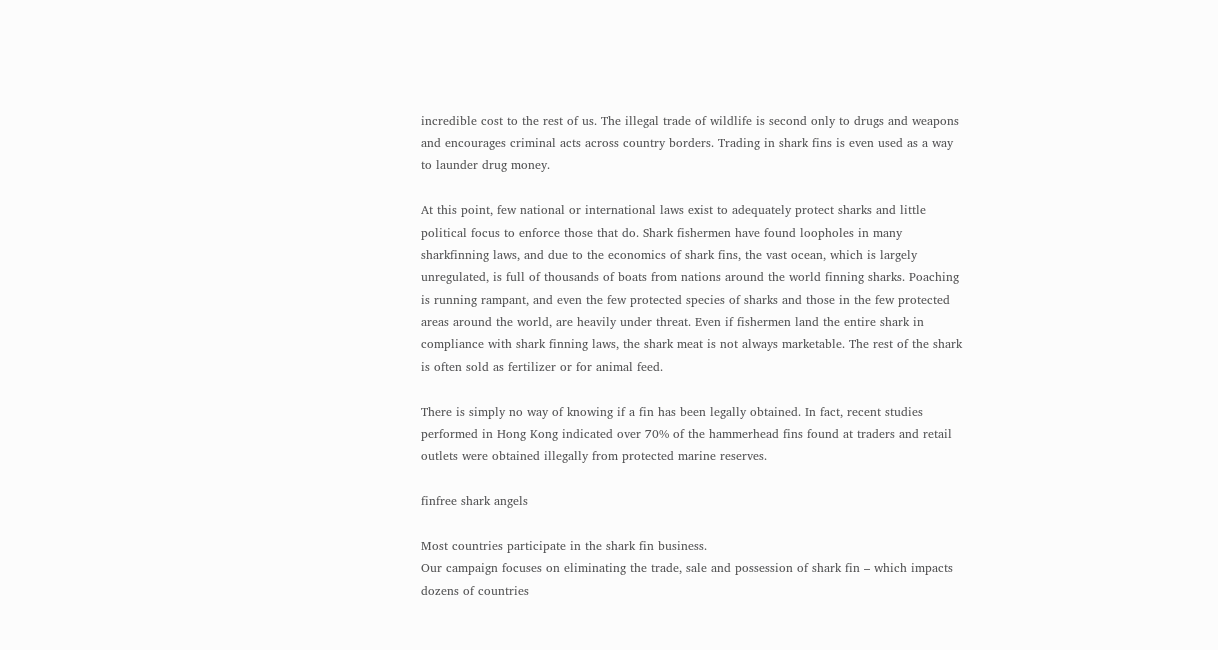incredible cost to the rest of us. The illegal trade of wildlife is second only to drugs and weapons and encourages criminal acts across country borders. Trading in shark fins is even used as a way to launder drug money.

At this point, few national or international laws exist to adequately protect sharks and little political focus to enforce those that do. Shark fishermen have found loopholes in many sharkfinning laws, and due to the economics of shark fins, the vast ocean, which is largely unregulated, is full of thousands of boats from nations around the world finning sharks. Poaching is running rampant, and even the few protected species of sharks and those in the few protected areas around the world, are heavily under threat. Even if fishermen land the entire shark in compliance with shark finning laws, the shark meat is not always marketable. The rest of the shark is often sold as fertilizer or for animal feed.

There is simply no way of knowing if a fin has been legally obtained. In fact, recent studies performed in Hong Kong indicated over 70% of the hammerhead fins found at traders and retail outlets were obtained illegally from protected marine reserves.

finfree shark angels

Most countries participate in the shark fin business.
Our campaign focuses on eliminating the trade, sale and possession of shark fin – which impacts dozens of countries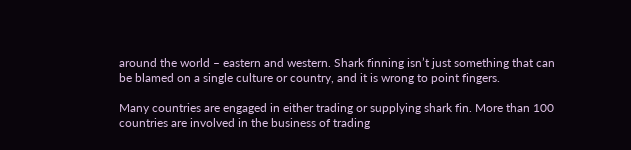around the world – eastern and western. Shark finning isn’t just something that can be blamed on a single culture or country, and it is wrong to point fingers.

Many countries are engaged in either trading or supplying shark fin. More than 100 countries are involved in the business of trading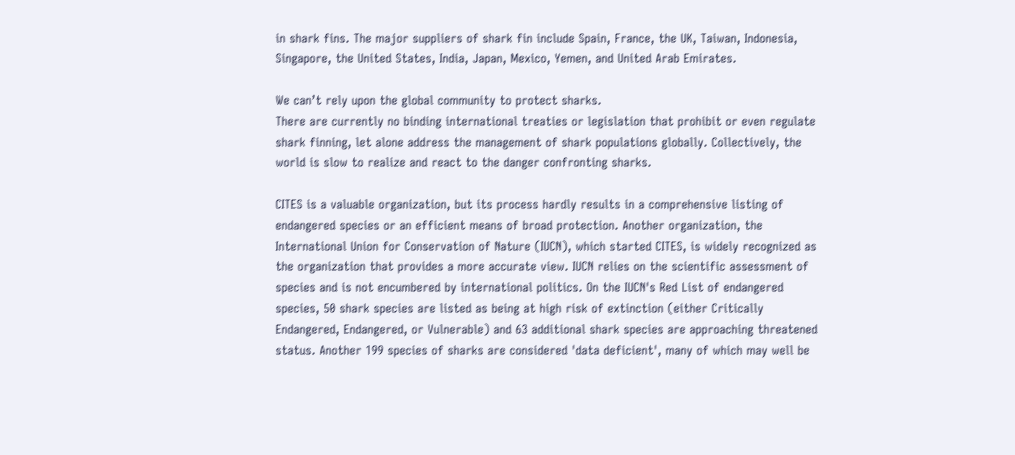in shark fins. The major suppliers of shark fin include Spain, France, the UK, Taiwan, Indonesia, Singapore, the United States, India, Japan, Mexico, Yemen, and United Arab Emirates.

We can’t rely upon the global community to protect sharks.
There are currently no binding international treaties or legislation that prohibit or even regulate shark finning, let alone address the management of shark populations globally. Collectively, the world is slow to realize and react to the danger confronting sharks.

CITES is a valuable organization, but its process hardly results in a comprehensive listing of endangered species or an efficient means of broad protection. Another organization, the International Union for Conservation of Nature (IUCN), which started CITES, is widely recognized as the organization that provides a more accurate view. IUCN relies on the scientific assessment of species and is not encumbered by international politics. On the IUCN's Red List of endangered species, 50 shark species are listed as being at high risk of extinction (either Critically Endangered, Endangered, or Vulnerable) and 63 additional shark species are approaching threatened status. Another 199 species of sharks are considered 'data deficient', many of which may well be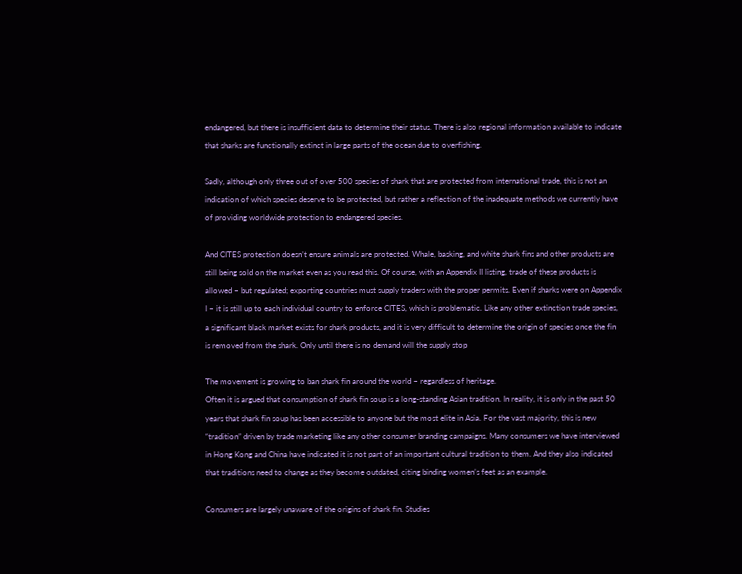endangered, but there is insufficient data to determine their status. There is also regional information available to indicate that sharks are functionally extinct in large parts of the ocean due to overfishing.

Sadly, although only three out of over 500 species of shark that are protected from international trade, this is not an indication of which species deserve to be protected, but rather a reflection of the inadequate methods we currently have of providing worldwide protection to endangered species.

And CITES protection doesn’t ensure animals are protected. Whale, basking, and white shark fins and other products are still being sold on the market even as you read this. Of course, with an Appendix II listing, trade of these products is allowed – but regulated; exporting countries must supply traders with the proper permits. Even if sharks were on Appendix I – it is still up to each individual country to enforce CITES, which is problematic. Like any other extinction trade species, a significant black market exists for shark products, and it is very difficult to determine the origin of species once the fin is removed from the shark. Only until there is no demand will the supply stop

The movement is growing to ban shark fin around the world – regardless of heritage.
Often it is argued that consumption of shark fin soup is a long-standing Asian tradition. In reality, it is only in the past 50 years that shark fin soup has been accessible to anyone but the most elite in Asia. For the vast majority, this is new “tradition” driven by trade marketing like any other consumer branding campaigns. Many consumers we have interviewed in Hong Kong and China have indicated it is not part of an important cultural tradition to them. And they also indicated that traditions need to change as they become outdated, citing binding women’s feet as an example.

Consumers are largely unaware of the origins of shark fin. Studies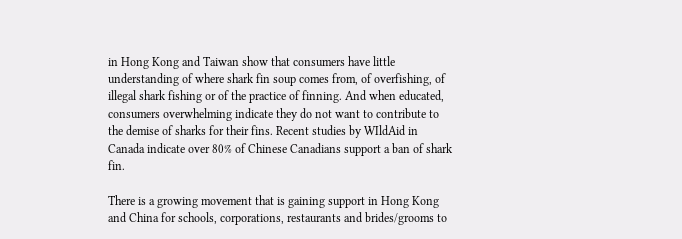in Hong Kong and Taiwan show that consumers have little understanding of where shark fin soup comes from, of overfishing, of illegal shark fishing or of the practice of finning. And when educated, consumers overwhelming indicate they do not want to contribute to the demise of sharks for their fins. Recent studies by WIldAid in Canada indicate over 80% of Chinese Canadians support a ban of shark fin.

There is a growing movement that is gaining support in Hong Kong and China for schools, corporations, restaurants and brides/grooms to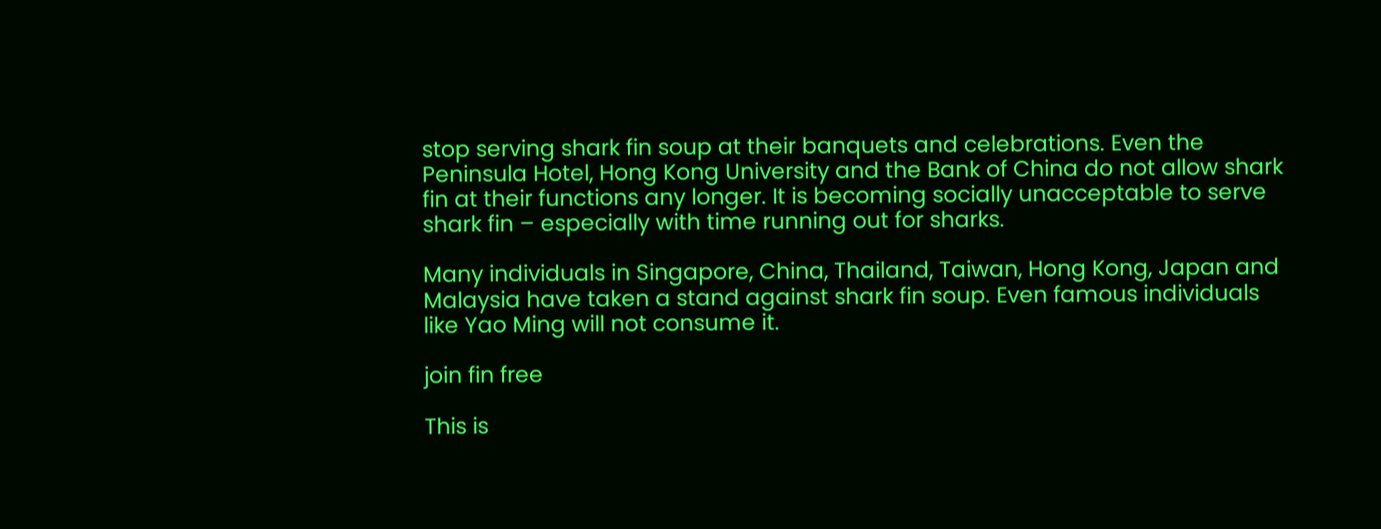stop serving shark fin soup at their banquets and celebrations. Even the Peninsula Hotel, Hong Kong University and the Bank of China do not allow shark fin at their functions any longer. It is becoming socially unacceptable to serve shark fin – especially with time running out for sharks.

Many individuals in Singapore, China, Thailand, Taiwan, Hong Kong, Japan and Malaysia have taken a stand against shark fin soup. Even famous individuals like Yao Ming will not consume it.

join fin free

This is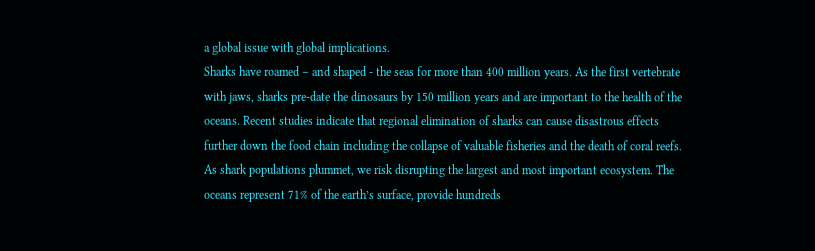a global issue with global implications.
Sharks have roamed – and shaped - the seas for more than 400 million years. As the first vertebrate with jaws, sharks pre-date the dinosaurs by 150 million years and are important to the health of the oceans. Recent studies indicate that regional elimination of sharks can cause disastrous effects further down the food chain including the collapse of valuable fisheries and the death of coral reefs. As shark populations plummet, we risk disrupting the largest and most important ecosystem. The oceans represent 71% of the earth’s surface, provide hundreds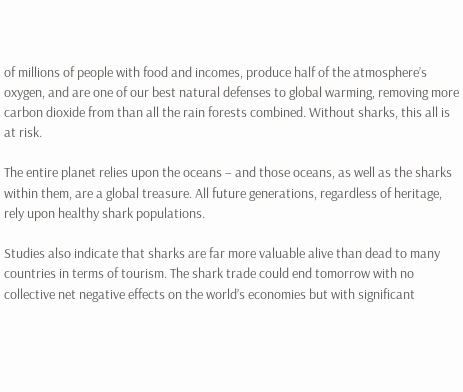of millions of people with food and incomes, produce half of the atmosphere’s oxygen, and are one of our best natural defenses to global warming, removing more carbon dioxide from than all the rain forests combined. Without sharks, this all is at risk.

The entire planet relies upon the oceans – and those oceans, as well as the sharks within them, are a global treasure. All future generations, regardless of heritage, rely upon healthy shark populations.

Studies also indicate that sharks are far more valuable alive than dead to many countries in terms of tourism. The shark trade could end tomorrow with no collective net negative effects on the world’s economies but with significant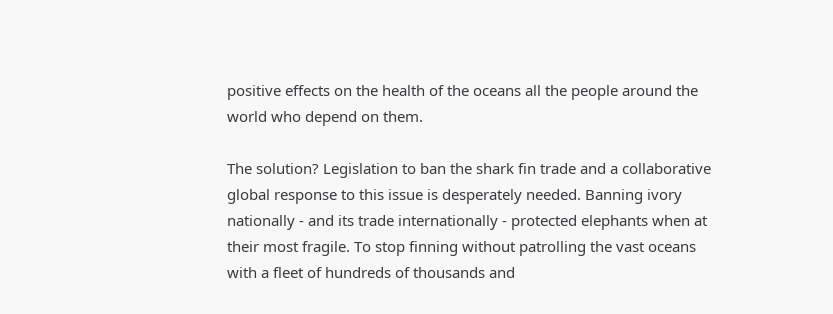positive effects on the health of the oceans all the people around the world who depend on them.

The solution? Legislation to ban the shark fin trade and a collaborative global response to this issue is desperately needed. Banning ivory nationally - and its trade internationally - protected elephants when at their most fragile. To stop finning without patrolling the vast oceans with a fleet of hundreds of thousands and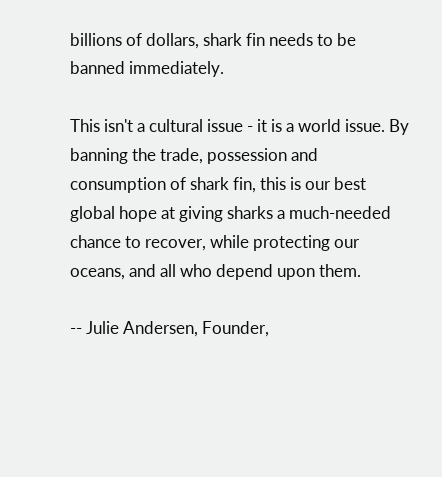billions of dollars, shark fin needs to be banned immediately.

This isn't a cultural issue - it is a world issue. By banning the trade, possession and consumption of shark fin, this is our best global hope at giving sharks a much-needed chance to recover, while protecting our oceans, and all who depend upon them.

-- Julie Andersen, Founder,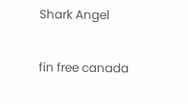Shark Angel

fin free canada